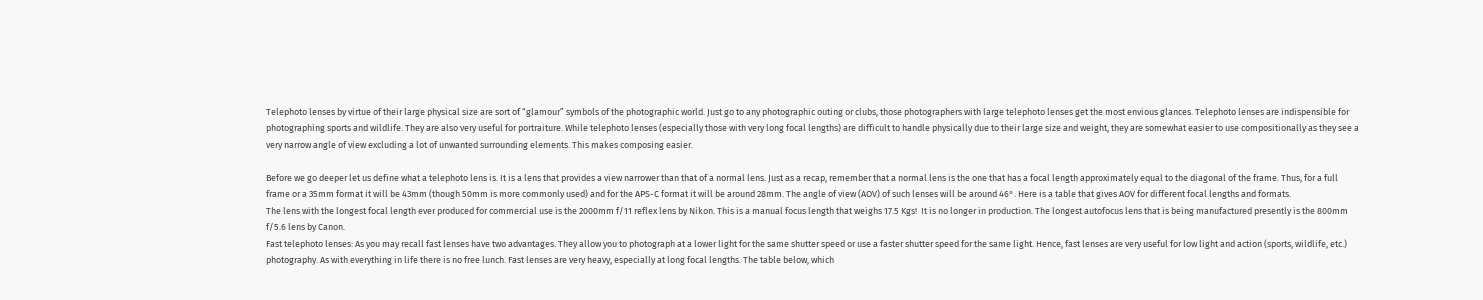Telephoto lenses by virtue of their large physical size are sort of “glamour” symbols of the photographic world. Just go to any photographic outing or clubs, those photographers with large telephoto lenses get the most envious glances. Telephoto lenses are indispensible for photographing sports and wildlife. They are also very useful for portraiture. While telephoto lenses (especially those with very long focal lengths) are difficult to handle physically due to their large size and weight, they are somewhat easier to use compositionally as they see a very narrow angle of view excluding a lot of unwanted surrounding elements. This makes composing easier.

Before we go deeper let us define what a telephoto lens is. It is a lens that provides a view narrower than that of a normal lens. Just as a recap, remember that a normal lens is the one that has a focal length approximately equal to the diagonal of the frame. Thus, for a full frame or a 35mm format it will be 43mm (though 50mm is more commonly used) and for the APS-C format it will be around 28mm. The angle of view (AOV) of such lenses will be around 46°. Here is a table that gives AOV for different focal lengths and formats.
The lens with the longest focal length ever produced for commercial use is the 2000mm f/11 reflex lens by Nikon. This is a manual focus length that weighs 17.5 Kgs!  It is no longer in production. The longest autofocus lens that is being manufactured presently is the 800mm f/5.6 lens by Canon.
Fast telephoto lenses: As you may recall fast lenses have two advantages. They allow you to photograph at a lower light for the same shutter speed or use a faster shutter speed for the same light. Hence, fast lenses are very useful for low light and action (sports, wildlife, etc.) photography. As with everything in life there is no free lunch. Fast lenses are very heavy, especially at long focal lengths. The table below, which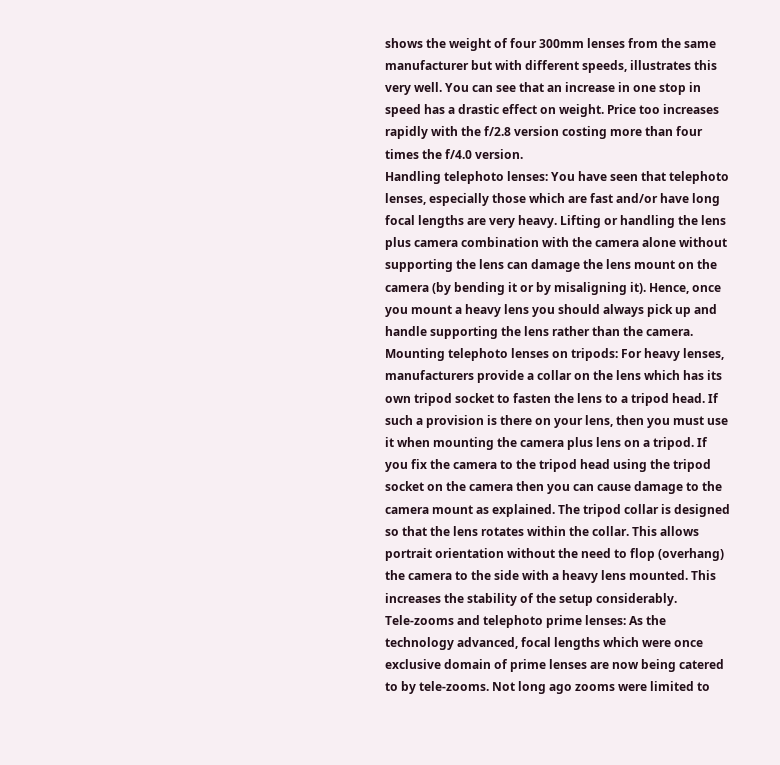shows the weight of four 300mm lenses from the same manufacturer but with different speeds, illustrates this very well. You can see that an increase in one stop in speed has a drastic effect on weight. Price too increases rapidly with the f/2.8 version costing more than four times the f/4.0 version.
Handling telephoto lenses: You have seen that telephoto lenses, especially those which are fast and/or have long focal lengths are very heavy. Lifting or handling the lens plus camera combination with the camera alone without supporting the lens can damage the lens mount on the camera (by bending it or by misaligning it). Hence, once you mount a heavy lens you should always pick up and handle supporting the lens rather than the camera.
Mounting telephoto lenses on tripods: For heavy lenses, manufacturers provide a collar on the lens which has its own tripod socket to fasten the lens to a tripod head. If such a provision is there on your lens, then you must use it when mounting the camera plus lens on a tripod. If you fix the camera to the tripod head using the tripod socket on the camera then you can cause damage to the camera mount as explained. The tripod collar is designed so that the lens rotates within the collar. This allows portrait orientation without the need to flop (overhang) the camera to the side with a heavy lens mounted. This increases the stability of the setup considerably.
Tele-zooms and telephoto prime lenses: As the technology advanced, focal lengths which were once exclusive domain of prime lenses are now being catered to by tele-zooms. Not long ago zooms were limited to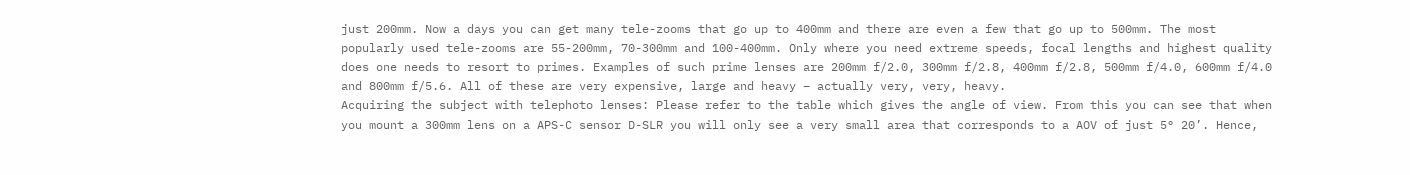just 200mm. Now a days you can get many tele-zooms that go up to 400mm and there are even a few that go up to 500mm. The most popularly used tele-zooms are 55-200mm, 70-300mm and 100-400mm. Only where you need extreme speeds, focal lengths and highest quality does one needs to resort to primes. Examples of such prime lenses are 200mm f/2.0, 300mm f/2.8, 400mm f/2.8, 500mm f/4.0, 600mm f/4.0 and 800mm f/5.6. All of these are very expensive, large and heavy – actually very, very, heavy.
Acquiring the subject with telephoto lenses: Please refer to the table which gives the angle of view. From this you can see that when you mount a 300mm lens on a APS-C sensor D-SLR you will only see a very small area that corresponds to a AOV of just 5° 20’. Hence,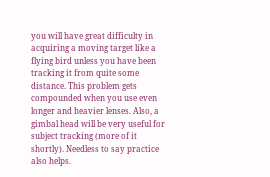you will have great difficulty in acquiring a moving target like a flying bird unless you have been tracking it from quite some distance. This problem gets compounded when you use even longer and heavier lenses. Also, a gimbal head will be very useful for subject tracking (more of it shortly). Needless to say practice also helps.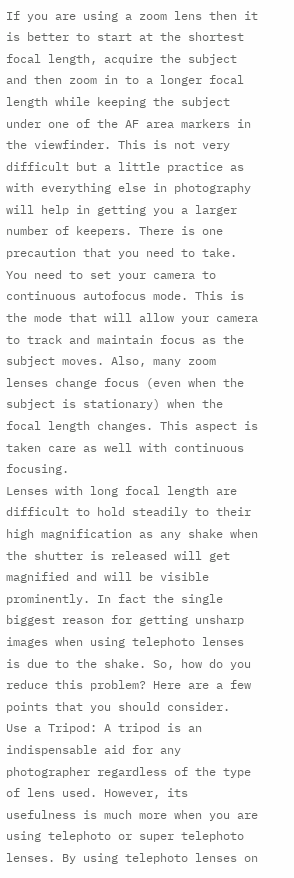If you are using a zoom lens then it is better to start at the shortest focal length, acquire the subject and then zoom in to a longer focal length while keeping the subject under one of the AF area markers in the viewfinder. This is not very difficult but a little practice as with everything else in photography will help in getting you a larger number of keepers. There is one precaution that you need to take. You need to set your camera to continuous autofocus mode. This is the mode that will allow your camera to track and maintain focus as the subject moves. Also, many zoom lenses change focus (even when the subject is stationary) when the focal length changes. This aspect is taken care as well with continuous focusing.
Lenses with long focal length are difficult to hold steadily to their high magnification as any shake when the shutter is released will get magnified and will be visible prominently. In fact the single biggest reason for getting unsharp images when using telephoto lenses is due to the shake. So, how do you reduce this problem? Here are a few points that you should consider.
Use a Tripod: A tripod is an indispensable aid for any photographer regardless of the type of lens used. However, its usefulness is much more when you are using telephoto or super telephoto lenses. By using telephoto lenses on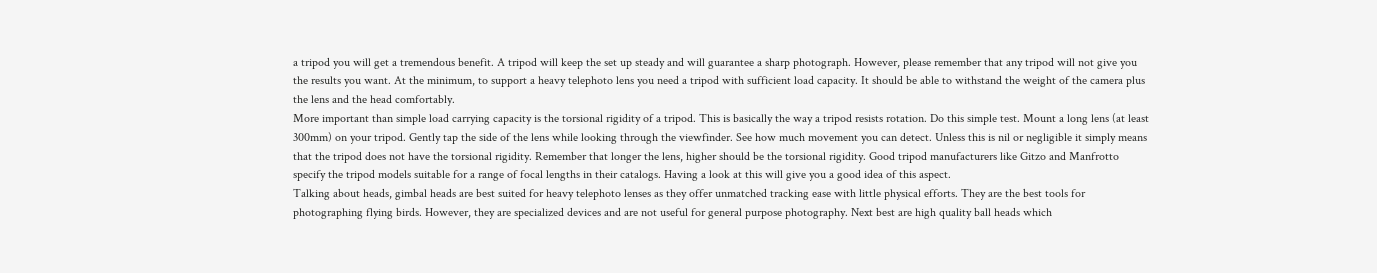a tripod you will get a tremendous benefit. A tripod will keep the set up steady and will guarantee a sharp photograph. However, please remember that any tripod will not give you the results you want. At the minimum, to support a heavy telephoto lens you need a tripod with sufficient load capacity. It should be able to withstand the weight of the camera plus the lens and the head comfortably.
More important than simple load carrying capacity is the torsional rigidity of a tripod. This is basically the way a tripod resists rotation. Do this simple test. Mount a long lens (at least 300mm) on your tripod. Gently tap the side of the lens while looking through the viewfinder. See how much movement you can detect. Unless this is nil or negligible it simply means that the tripod does not have the torsional rigidity. Remember that longer the lens, higher should be the torsional rigidity. Good tripod manufacturers like Gitzo and Manfrotto specify the tripod models suitable for a range of focal lengths in their catalogs. Having a look at this will give you a good idea of this aspect.
Talking about heads, gimbal heads are best suited for heavy telephoto lenses as they offer unmatched tracking ease with little physical efforts. They are the best tools for photographing flying birds. However, they are specialized devices and are not useful for general purpose photography. Next best are high quality ball heads which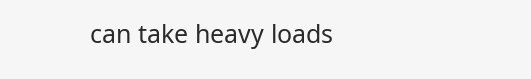can take heavy loads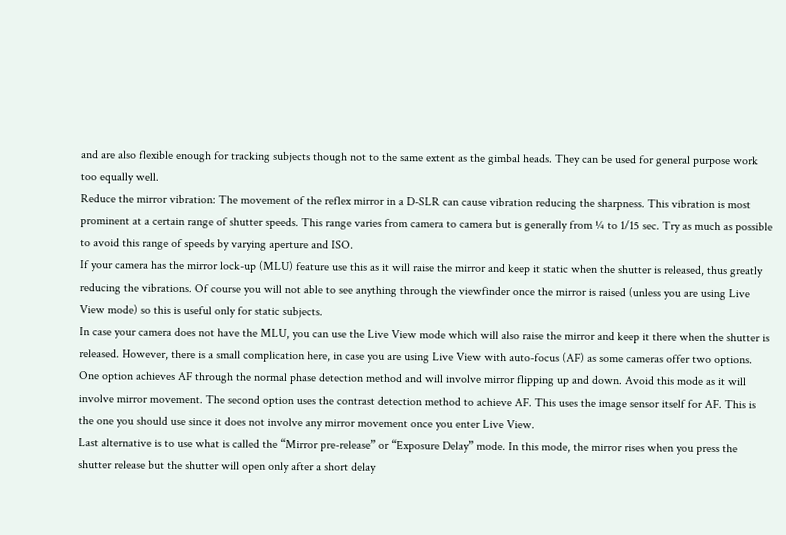and are also flexible enough for tracking subjects though not to the same extent as the gimbal heads. They can be used for general purpose work too equally well.
Reduce the mirror vibration: The movement of the reflex mirror in a D-SLR can cause vibration reducing the sharpness. This vibration is most prominent at a certain range of shutter speeds. This range varies from camera to camera but is generally from ¼ to 1/15 sec. Try as much as possible to avoid this range of speeds by varying aperture and ISO.
If your camera has the mirror lock-up (MLU) feature use this as it will raise the mirror and keep it static when the shutter is released, thus greatly reducing the vibrations. Of course you will not able to see anything through the viewfinder once the mirror is raised (unless you are using Live View mode) so this is useful only for static subjects.
In case your camera does not have the MLU, you can use the Live View mode which will also raise the mirror and keep it there when the shutter is released. However, there is a small complication here, in case you are using Live View with auto-focus (AF) as some cameras offer two options.
One option achieves AF through the normal phase detection method and will involve mirror flipping up and down. Avoid this mode as it will involve mirror movement. The second option uses the contrast detection method to achieve AF. This uses the image sensor itself for AF. This is the one you should use since it does not involve any mirror movement once you enter Live View.
Last alternative is to use what is called the “Mirror pre-release” or “Exposure Delay” mode. In this mode, the mirror rises when you press the shutter release but the shutter will open only after a short delay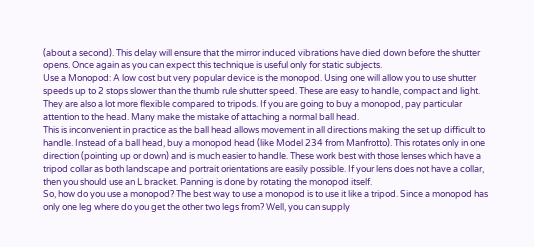(about a second). This delay will ensure that the mirror induced vibrations have died down before the shutter opens. Once again as you can expect this technique is useful only for static subjects.
Use a Monopod: A low cost but very popular device is the monopod. Using one will allow you to use shutter speeds up to 2 stops slower than the thumb rule shutter speed. These are easy to handle, compact and light. They are also a lot more flexible compared to tripods. If you are going to buy a monopod, pay particular attention to the head. Many make the mistake of attaching a normal ball head.
This is inconvenient in practice as the ball head allows movement in all directions making the set up difficult to handle. Instead of a ball head, buy a monopod head (like Model 234 from Manfrotto). This rotates only in one direction (pointing up or down) and is much easier to handle. These work best with those lenses which have a tripod collar as both landscape and portrait orientations are easily possible. If your lens does not have a collar, then you should use an L bracket. Panning is done by rotating the monopod itself.
So, how do you use a monopod? The best way to use a monopod is to use it like a tripod. Since a monopod has only one leg where do you get the other two legs from? Well, you can supply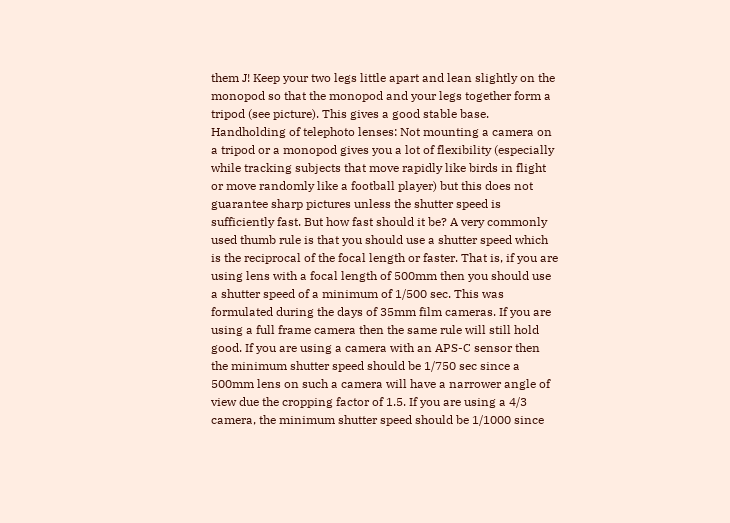them J! Keep your two legs little apart and lean slightly on the monopod so that the monopod and your legs together form a tripod (see picture). This gives a good stable base.
Handholding of telephoto lenses: Not mounting a camera on a tripod or a monopod gives you a lot of flexibility (especially while tracking subjects that move rapidly like birds in flight or move randomly like a football player) but this does not guarantee sharp pictures unless the shutter speed is sufficiently fast. But how fast should it be? A very commonly used thumb rule is that you should use a shutter speed which is the reciprocal of the focal length or faster. That is, if you are using lens with a focal length of 500mm then you should use a shutter speed of a minimum of 1/500 sec. This was formulated during the days of 35mm film cameras. If you are using a full frame camera then the same rule will still hold good. If you are using a camera with an APS-C sensor then the minimum shutter speed should be 1/750 sec since a 500mm lens on such a camera will have a narrower angle of view due the cropping factor of 1.5. If you are using a 4/3 camera, the minimum shutter speed should be 1/1000 since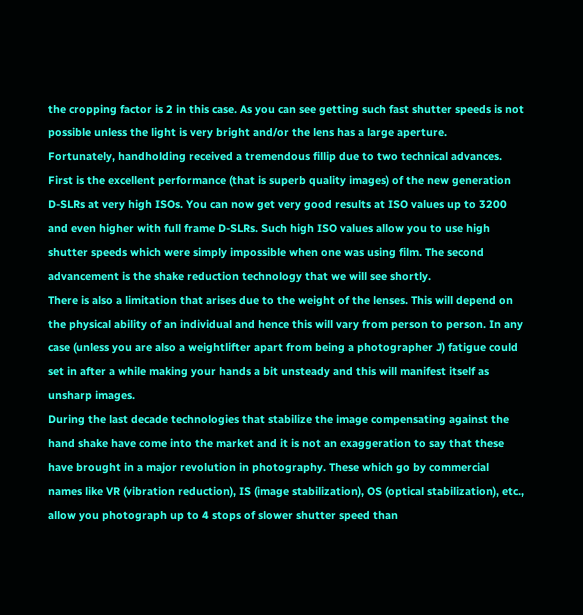the cropping factor is 2 in this case. As you can see getting such fast shutter speeds is not possible unless the light is very bright and/or the lens has a large aperture.
Fortunately, handholding received a tremendous fillip due to two technical advances. First is the excellent performance (that is superb quality images) of the new generation D-SLRs at very high ISOs. You can now get very good results at ISO values up to 3200 and even higher with full frame D-SLRs. Such high ISO values allow you to use high shutter speeds which were simply impossible when one was using film. The second advancement is the shake reduction technology that we will see shortly.
There is also a limitation that arises due to the weight of the lenses. This will depend on the physical ability of an individual and hence this will vary from person to person. In any case (unless you are also a weightlifter apart from being a photographer J) fatigue could set in after a while making your hands a bit unsteady and this will manifest itself as unsharp images.
During the last decade technologies that stabilize the image compensating against the hand shake have come into the market and it is not an exaggeration to say that these have brought in a major revolution in photography. These which go by commercial names like VR (vibration reduction), IS (image stabilization), OS (optical stabilization), etc., allow you photograph up to 4 stops of slower shutter speed than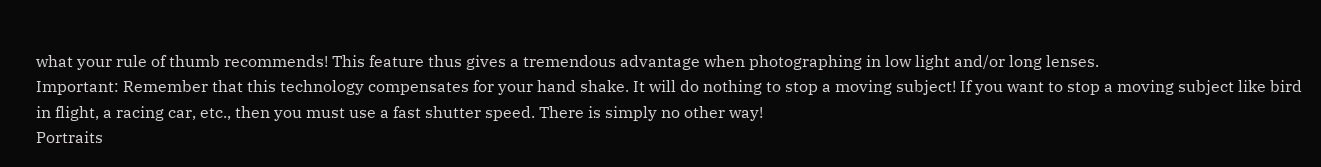what your rule of thumb recommends! This feature thus gives a tremendous advantage when photographing in low light and/or long lenses.
Important: Remember that this technology compensates for your hand shake. It will do nothing to stop a moving subject! If you want to stop a moving subject like bird in flight, a racing car, etc., then you must use a fast shutter speed. There is simply no other way!
Portraits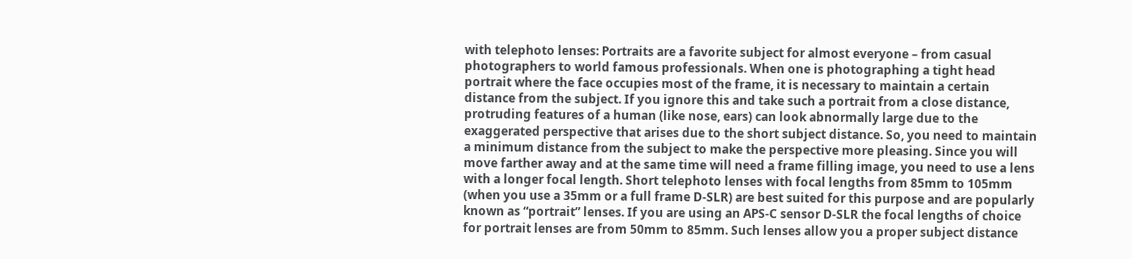with telephoto lenses: Portraits are a favorite subject for almost everyone – from casual photographers to world famous professionals. When one is photographing a tight head portrait where the face occupies most of the frame, it is necessary to maintain a certain distance from the subject. If you ignore this and take such a portrait from a close distance, protruding features of a human (like nose, ears) can look abnormally large due to the exaggerated perspective that arises due to the short subject distance. So, you need to maintain a minimum distance from the subject to make the perspective more pleasing. Since you will move farther away and at the same time will need a frame filling image, you need to use a lens with a longer focal length. Short telephoto lenses with focal lengths from 85mm to 105mm (when you use a 35mm or a full frame D-SLR) are best suited for this purpose and are popularly known as “portrait” lenses. If you are using an APS-C sensor D-SLR the focal lengths of choice for portrait lenses are from 50mm to 85mm. Such lenses allow you a proper subject distance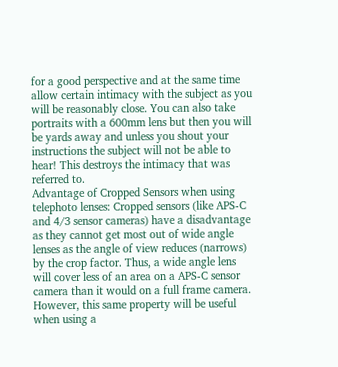for a good perspective and at the same time allow certain intimacy with the subject as you will be reasonably close. You can also take portraits with a 600mm lens but then you will be yards away and unless you shout your instructions the subject will not be able to hear! This destroys the intimacy that was referred to.
Advantage of Cropped Sensors when using telephoto lenses: Cropped sensors (like APS-C and 4/3 sensor cameras) have a disadvantage as they cannot get most out of wide angle lenses as the angle of view reduces (narrows) by the crop factor. Thus, a wide angle lens will cover less of an area on a APS-C sensor camera than it would on a full frame camera. However, this same property will be useful when using a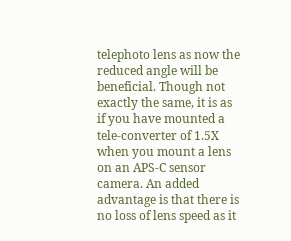telephoto lens as now the reduced angle will be beneficial. Though not exactly the same, it is as if you have mounted a tele-converter of 1.5X when you mount a lens on an APS-C sensor camera. An added advantage is that there is no loss of lens speed as it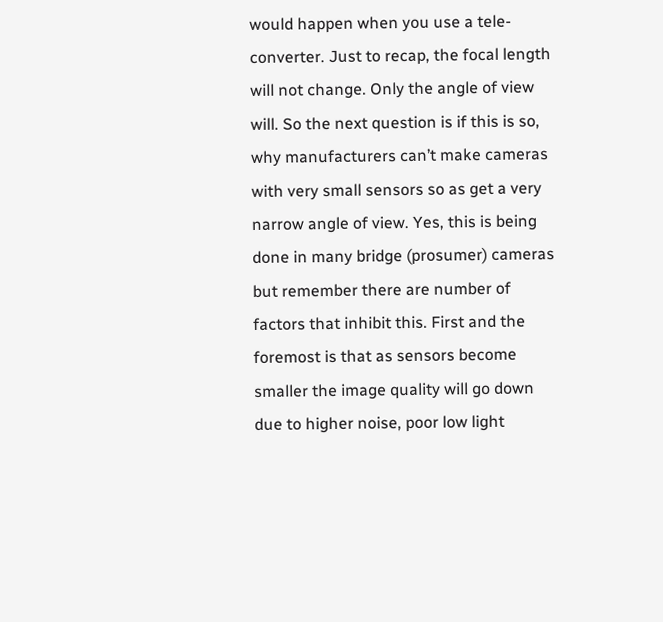would happen when you use a tele-converter. Just to recap, the focal length will not change. Only the angle of view will. So the next question is if this is so, why manufacturers can’t make cameras with very small sensors so as get a very narrow angle of view. Yes, this is being done in many bridge (prosumer) cameras but remember there are number of factors that inhibit this. First and the foremost is that as sensors become smaller the image quality will go down due to higher noise, poor low light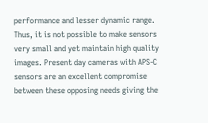performance and lesser dynamic range. Thus, it is not possible to make sensors very small and yet maintain high quality images. Present day cameras with APS-C sensors are an excellent compromise between these opposing needs giving the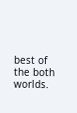best of the both worlds.